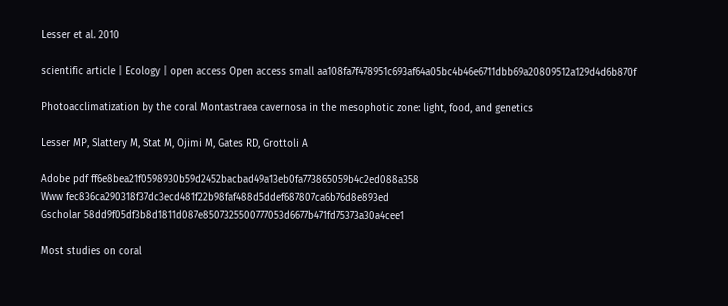Lesser et al. 2010

scientific article | Ecology | open access Open access small aa108fa7f478951c693af64a05bc4b46e6711dbb69a20809512a129d4d6b870f

Photoacclimatization by the coral Montastraea cavernosa in the mesophotic zone: light, food, and genetics

Lesser MP, Slattery M, Stat M, Ojimi M, Gates RD, Grottoli A

Adobe pdf ff6e8bea21f0598930b59d2452bacbad49a13eb0fa773865059b4c2ed088a358
Www fec836ca290318f37dc3ecd481f22b98faf488d5ddef687807ca6b76d8e893ed
Gscholar 58dd9f05df3b8d1811d087e8507325500777053d6677b471fd75373a30a4cee1

Most studies on coral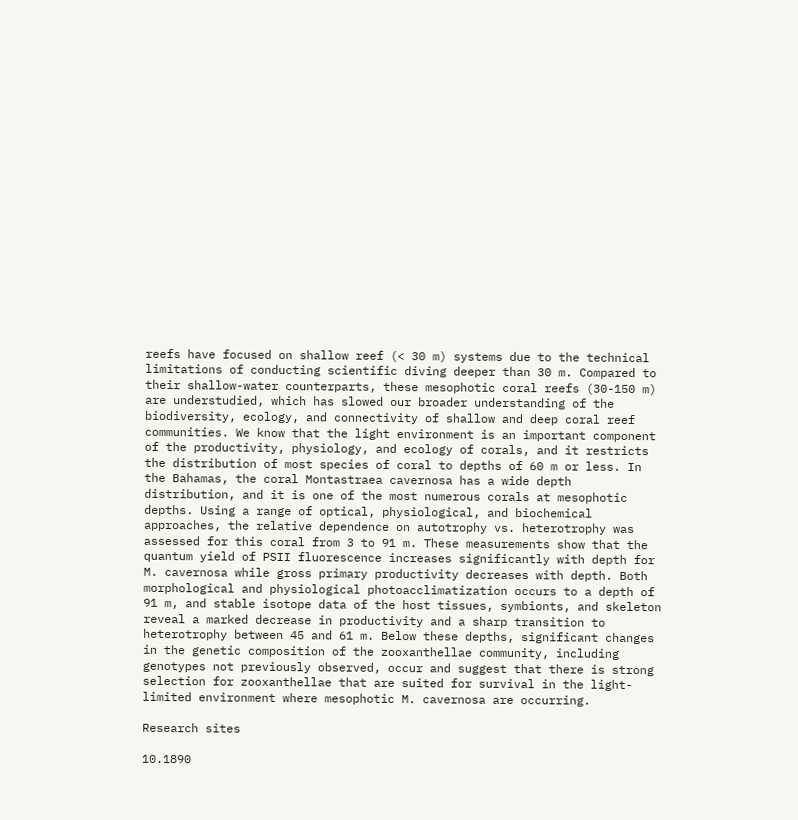reefs have focused on shallow reef (< 30 m) systems due to the technical limitations of conducting scientific diving deeper than 30 m. Compared to their shallow-water counterparts, these mesophotic coral reefs (30-150 m) are understudied, which has slowed our broader understanding of the biodiversity, ecology, and connectivity of shallow and deep coral reef communities. We know that the light environment is an important component of the productivity, physiology, and ecology of corals, and it restricts the distribution of most species of coral to depths of 60 m or less. In the Bahamas, the coral Montastraea cavernosa has a wide depth distribution, and it is one of the most numerous corals at mesophotic depths. Using a range of optical, physiological, and biochemical approaches, the relative dependence on autotrophy vs. heterotrophy was assessed for this coral from 3 to 91 m. These measurements show that the quantum yield of PSII fluorescence increases significantly with depth for M. cavernosa while gross primary productivity decreases with depth. Both morphological and physiological photoacclimatization occurs to a depth of 91 m, and stable isotope data of the host tissues, symbionts, and skeleton reveal a marked decrease in productivity and a sharp transition to heterotrophy between 45 and 61 m. Below these depths, significant changes in the genetic composition of the zooxanthellae community, including genotypes not previously observed, occur and suggest that there is strong selection for zooxanthellae that are suited for survival in the light-limited environment where mesophotic M. cavernosa are occurring.

Research sites

10.1890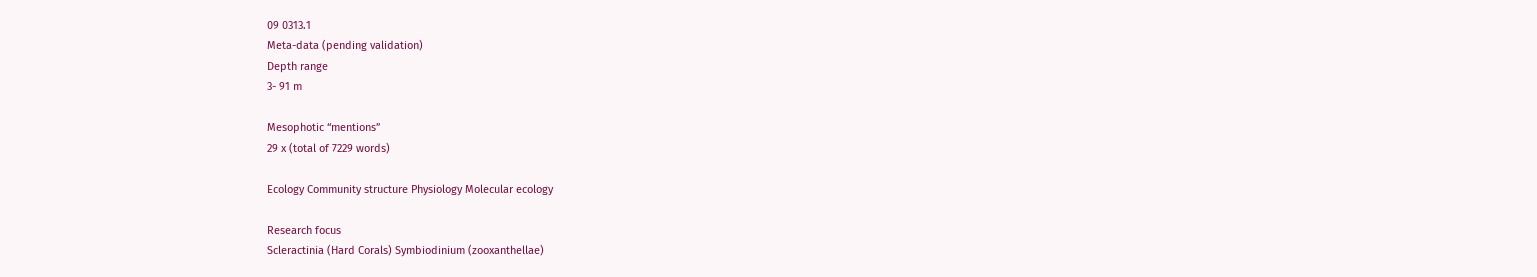09 0313.1
Meta-data (pending validation)
Depth range
3- 91 m

Mesophotic “mentions”
29 x (total of 7229 words)

Ecology Community structure Physiology Molecular ecology

Research focus
Scleractinia (Hard Corals) Symbiodinium (zooxanthellae)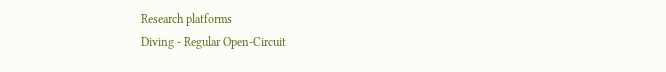Research platforms
Diving - Regular Open-Circuit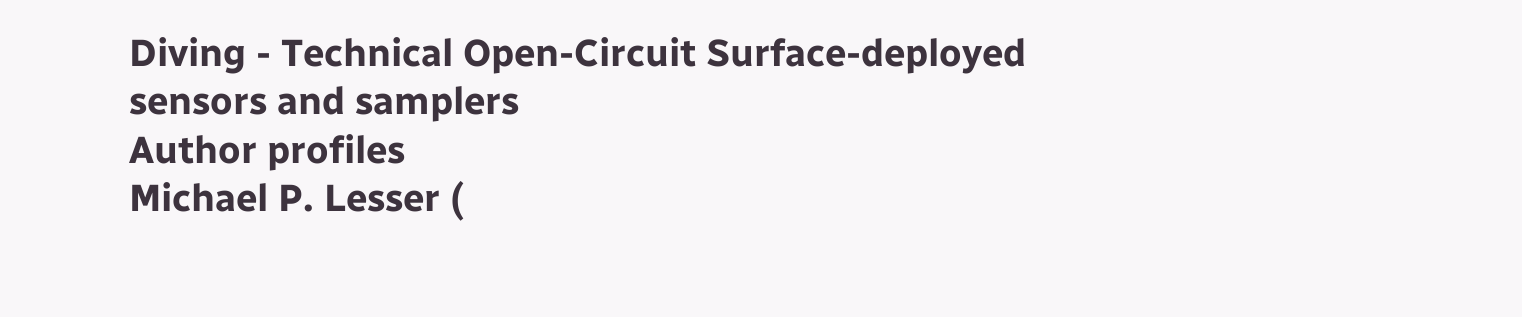Diving - Technical Open-Circuit Surface-deployed sensors and samplers
Author profiles
Michael P. Lesser (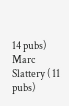14 pubs)
Marc Slattery ( 11 pubs)